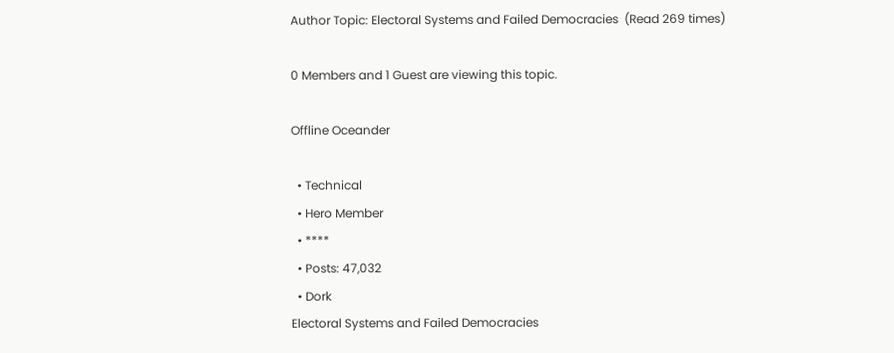Author Topic: Electoral Systems and Failed Democracies  (Read 269 times)

0 Members and 1 Guest are viewing this topic.

Offline Oceander

  • Technical
  • Hero Member
  • ****
  • Posts: 47,032
  • Dork
Electoral Systems and Failed Democracies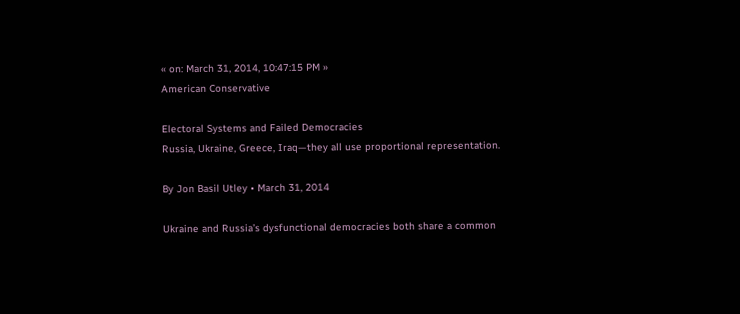« on: March 31, 2014, 10:47:15 PM »
American Conservative

Electoral Systems and Failed Democracies
Russia, Ukraine, Greece, Iraq—they all use proportional representation.

By Jon Basil Utley • March 31, 2014

Ukraine and Russia’s dysfunctional democracies both share a common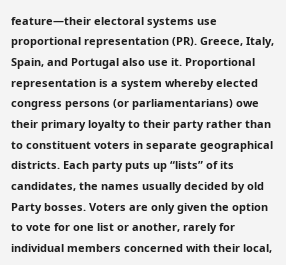feature—their electoral systems use proportional representation (PR). Greece, Italy, Spain, and Portugal also use it. Proportional representation is a system whereby elected congress persons (or parliamentarians) owe their primary loyalty to their party rather than to constituent voters in separate geographical districts. Each party puts up “lists” of its candidates, the names usually decided by old Party bosses. Voters are only given the option to vote for one list or another, rarely for individual members concerned with their local,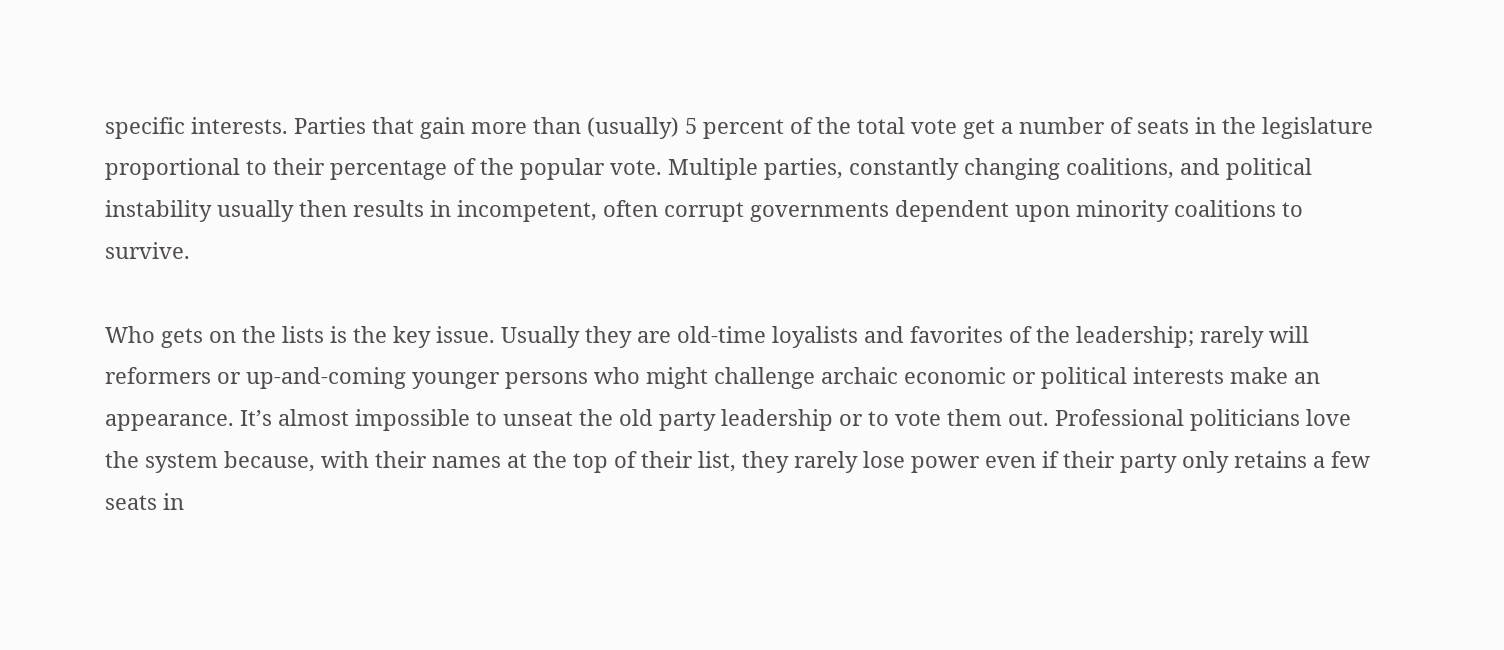specific interests. Parties that gain more than (usually) 5 percent of the total vote get a number of seats in the legislature proportional to their percentage of the popular vote. Multiple parties, constantly changing coalitions, and political instability usually then results in incompetent, often corrupt governments dependent upon minority coalitions to survive.

Who gets on the lists is the key issue. Usually they are old-time loyalists and favorites of the leadership; rarely will reformers or up-and-coming younger persons who might challenge archaic economic or political interests make an appearance. It’s almost impossible to unseat the old party leadership or to vote them out. Professional politicians love the system because, with their names at the top of their list, they rarely lose power even if their party only retains a few seats in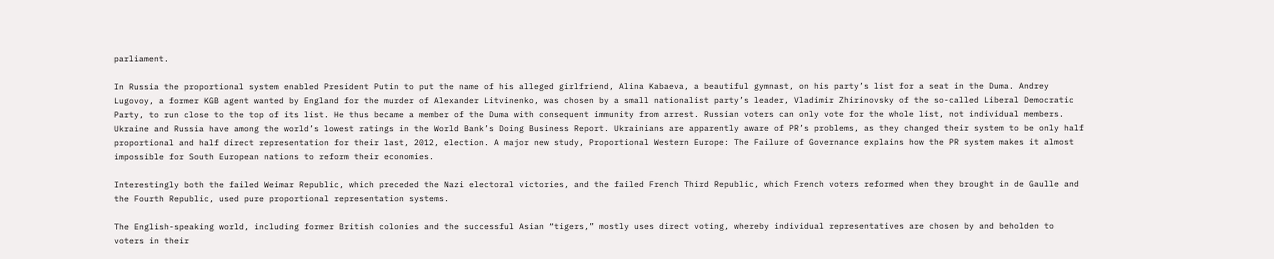parliament.

In Russia the proportional system enabled President Putin to put the name of his alleged girlfriend, Alina Kabaeva, a beautiful gymnast, on his party’s list for a seat in the Duma. Andrey Lugovoy, a former KGB agent wanted by England for the murder of Alexander Litvinenko, was chosen by a small nationalist party’s leader, Vladimir Zhirinovsky of the so-called Liberal Democratic Party, to run close to the top of its list. He thus became a member of the Duma with consequent immunity from arrest. Russian voters can only vote for the whole list, not individual members. Ukraine and Russia have among the world’s lowest ratings in the World Bank’s Doing Business Report. Ukrainians are apparently aware of PR’s problems, as they changed their system to be only half proportional and half direct representation for their last, 2012, election. A major new study, Proportional Western Europe: The Failure of Governance explains how the PR system makes it almost impossible for South European nations to reform their economies.

Interestingly both the failed Weimar Republic, which preceded the Nazi electoral victories, and the failed French Third Republic, which French voters reformed when they brought in de Gaulle and the Fourth Republic, used pure proportional representation systems.

The English-speaking world, including former British colonies and the successful Asian “tigers,” mostly uses direct voting, whereby individual representatives are chosen by and beholden to voters in their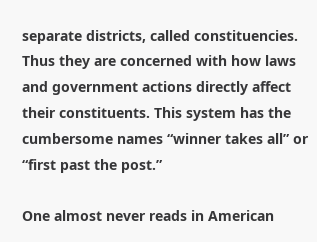separate districts, called constituencies. Thus they are concerned with how laws and government actions directly affect their constituents. This system has the cumbersome names “winner takes all” or “first past the post.”

One almost never reads in American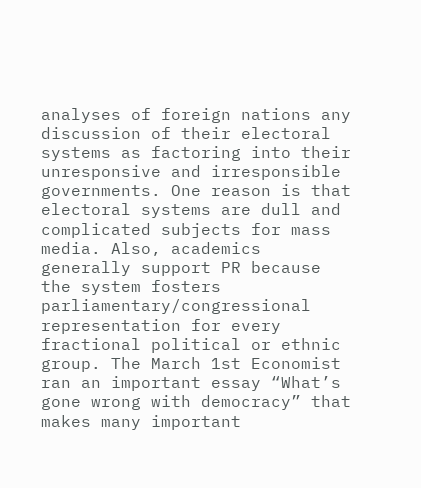analyses of foreign nations any discussion of their electoral systems as factoring into their unresponsive and irresponsible governments. One reason is that electoral systems are dull and complicated subjects for mass media. Also, academics generally support PR because the system fosters parliamentary/congressional representation for every fractional political or ethnic group. The March 1st Economist ran an important essay “What’s gone wrong with democracy” that makes many important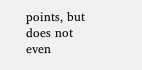points, but does not even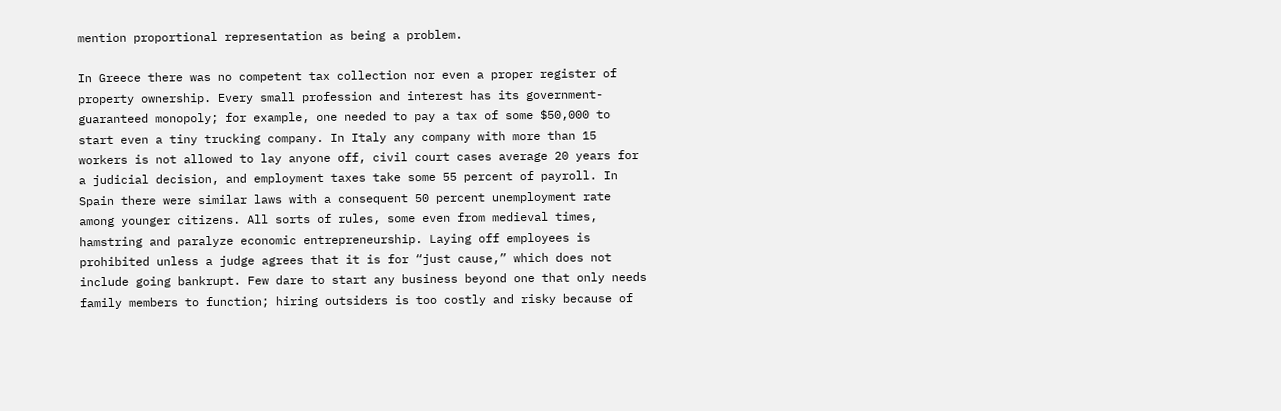mention proportional representation as being a problem.

In Greece there was no competent tax collection nor even a proper register of property ownership. Every small profession and interest has its government-guaranteed monopoly; for example, one needed to pay a tax of some $50,000 to start even a tiny trucking company. In Italy any company with more than 15 workers is not allowed to lay anyone off, civil court cases average 20 years for a judicial decision, and employment taxes take some 55 percent of payroll. In Spain there were similar laws with a consequent 50 percent unemployment rate among younger citizens. All sorts of rules, some even from medieval times, hamstring and paralyze economic entrepreneurship. Laying off employees is prohibited unless a judge agrees that it is for “just cause,” which does not include going bankrupt. Few dare to start any business beyond one that only needs family members to function; hiring outsiders is too costly and risky because of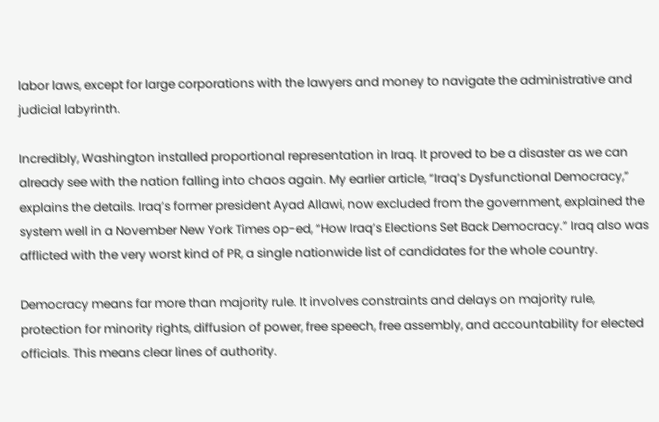labor laws, except for large corporations with the lawyers and money to navigate the administrative and judicial labyrinth.

Incredibly, Washington installed proportional representation in Iraq. It proved to be a disaster as we can already see with the nation falling into chaos again. My earlier article, “Iraq’s Dysfunctional Democracy,” explains the details. Iraq’s former president Ayad Allawi, now excluded from the government, explained the system well in a November New York Times op-ed, “How Iraq’s Elections Set Back Democracy.” Iraq also was afflicted with the very worst kind of PR, a single nationwide list of candidates for the whole country.

Democracy means far more than majority rule. It involves constraints and delays on majority rule, protection for minority rights, diffusion of power, free speech, free assembly, and accountability for elected officials. This means clear lines of authority.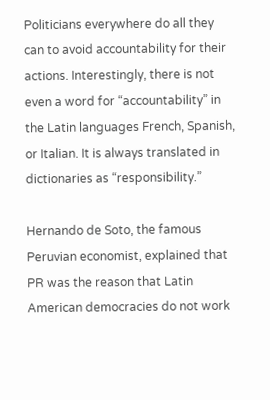Politicians everywhere do all they can to avoid accountability for their actions. Interestingly, there is not even a word for “accountability” in the Latin languages French, Spanish, or Italian. It is always translated in dictionaries as “responsibility.”

Hernando de Soto, the famous Peruvian economist, explained that PR was the reason that Latin American democracies do not work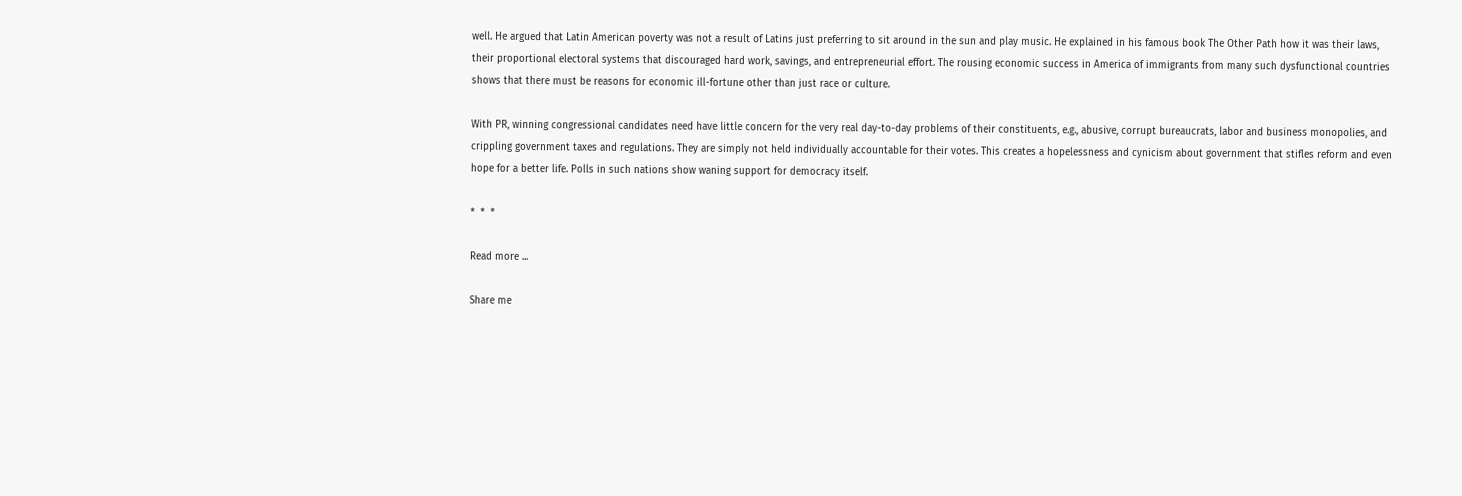well. He argued that Latin American poverty was not a result of Latins just preferring to sit around in the sun and play music. He explained in his famous book The Other Path how it was their laws, their proportional electoral systems that discouraged hard work, savings, and entrepreneurial effort. The rousing economic success in America of immigrants from many such dysfunctional countries shows that there must be reasons for economic ill-fortune other than just race or culture.

With PR, winning congressional candidates need have little concern for the very real day-to-day problems of their constituents, e.g., abusive, corrupt bureaucrats, labor and business monopolies, and crippling government taxes and regulations. They are simply not held individually accountable for their votes. This creates a hopelessness and cynicism about government that stifles reform and even hope for a better life. Polls in such nations show waning support for democracy itself.

*  *  *

Read more ...

Share me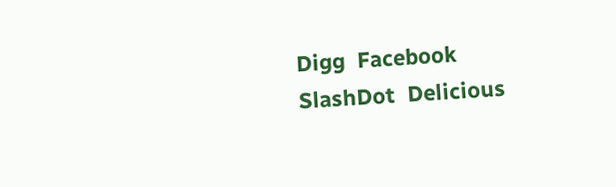Digg  Facebook  SlashDot  Delicious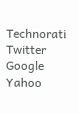Technorati  Twitter  Google  Yahoo